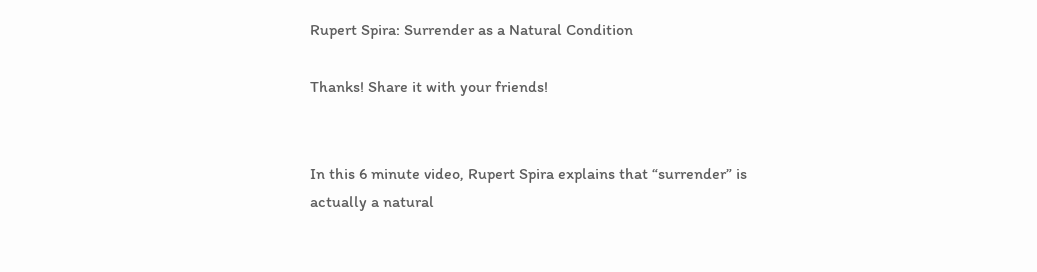Rupert Spira: Surrender as a Natural Condition

Thanks! Share it with your friends!


In this 6 minute video, Rupert Spira explains that “surrender” is actually a natural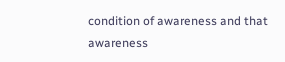condition of awareness and that awareness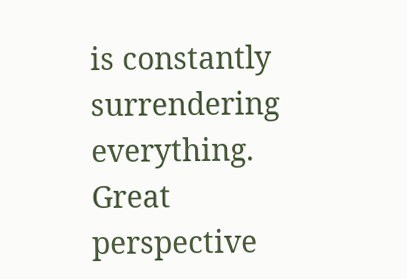is constantly surrendering everything. Great perspective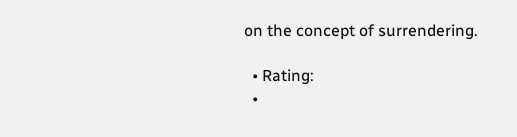on the concept of surrendering.

  • Rating:
  •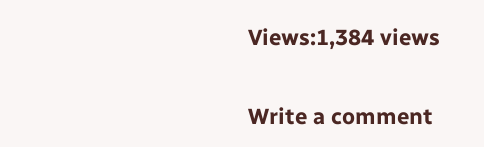Views:1,384 views


Write a comment